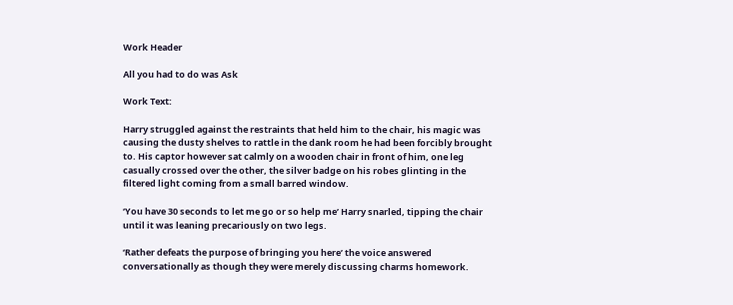Work Header

All you had to do was Ask

Work Text:

Harry struggled against the restraints that held him to the chair, his magic was causing the dusty shelves to rattle in the dank room he had been forcibly brought to. His captor however sat calmly on a wooden chair in front of him, one leg casually crossed over the other, the silver badge on his robes glinting in the filtered light coming from a small barred window.

‘You have 30 seconds to let me go or so help me’ Harry snarled, tipping the chair until it was leaning precariously on two legs.

‘Rather defeats the purpose of bringing you here’ the voice answered conversationally as though they were merely discussing charms homework.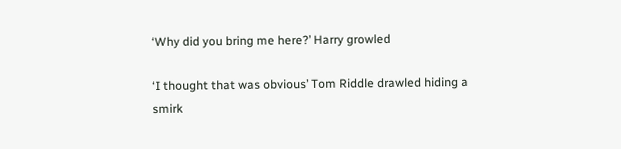‘Why did you bring me here?’ Harry growled

‘I thought that was obvious’ Tom Riddle drawled hiding a smirk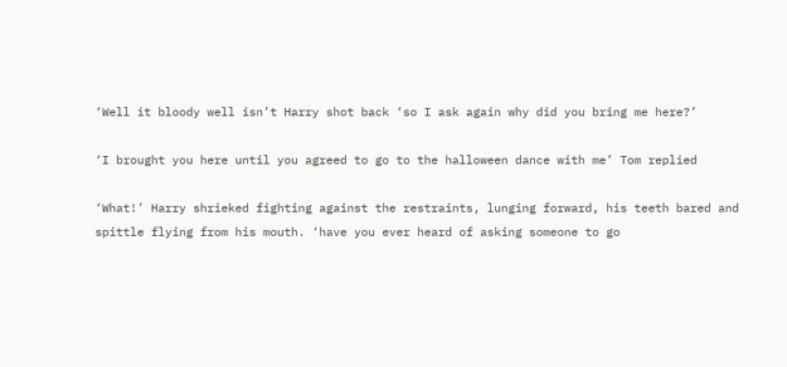‘Well it bloody well isn’t Harry shot back ‘so I ask again why did you bring me here?’

‘I brought you here until you agreed to go to the halloween dance with me’ Tom replied

‘What!’ Harry shrieked fighting against the restraints, lunging forward, his teeth bared and spittle flying from his mouth. ‘have you ever heard of asking someone to go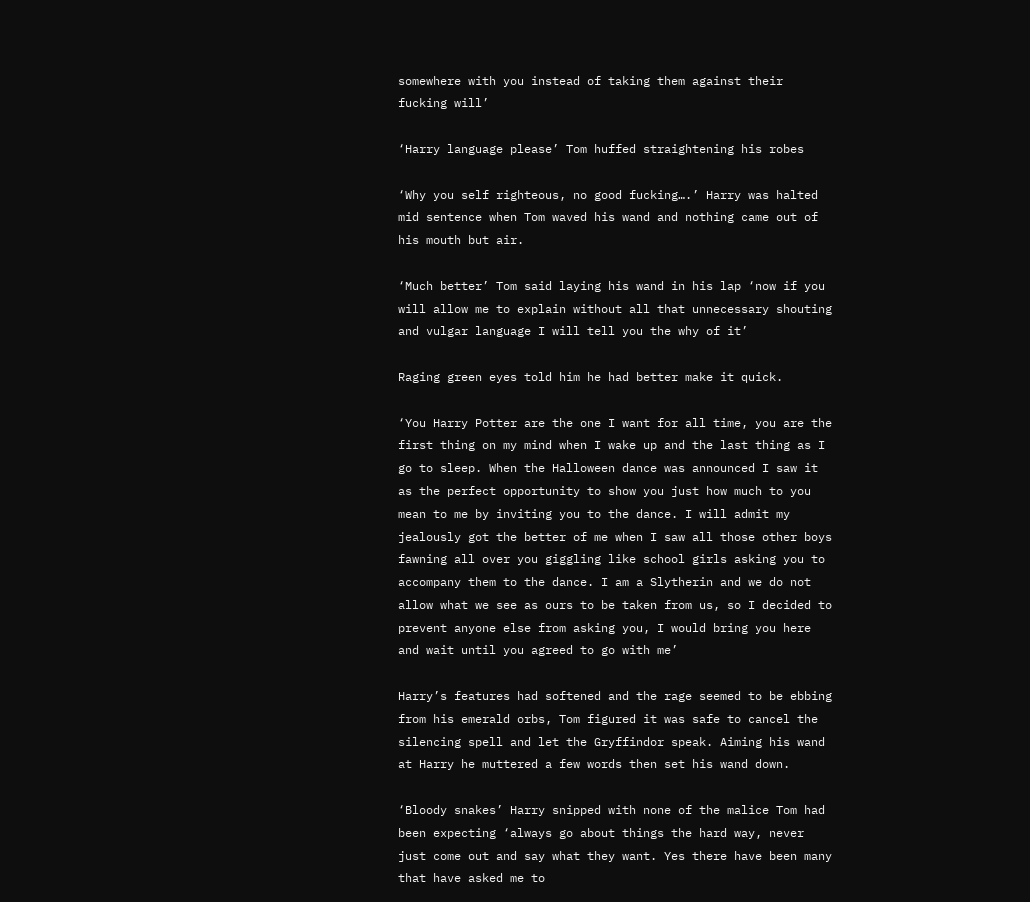somewhere with you instead of taking them against their fucking will’

‘Harry language please’ Tom huffed straightening his robes

‘Why you self righteous, no good fucking….’ Harry was halted mid sentence when Tom waved his wand and nothing came out of his mouth but air.

‘Much better’ Tom said laying his wand in his lap ‘now if you will allow me to explain without all that unnecessary shouting and vulgar language I will tell you the why of it’

Raging green eyes told him he had better make it quick.

‘You Harry Potter are the one I want for all time, you are the first thing on my mind when I wake up and the last thing as I go to sleep. When the Halloween dance was announced I saw it as the perfect opportunity to show you just how much to you mean to me by inviting you to the dance. I will admit my jealously got the better of me when I saw all those other boys fawning all over you giggling like school girls asking you to accompany them to the dance. I am a Slytherin and we do not allow what we see as ours to be taken from us, so I decided to prevent anyone else from asking you, I would bring you here and wait until you agreed to go with me’

Harry’s features had softened and the rage seemed to be ebbing from his emerald orbs, Tom figured it was safe to cancel the silencing spell and let the Gryffindor speak. Aiming his wand at Harry he muttered a few words then set his wand down.

‘Bloody snakes’ Harry snipped with none of the malice Tom had been expecting ‘always go about things the hard way, never just come out and say what they want. Yes there have been many that have asked me to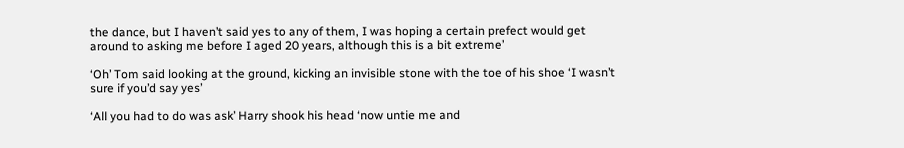the dance, but I haven’t said yes to any of them, I was hoping a certain prefect would get around to asking me before I aged 20 years, although this is a bit extreme’

‘Oh’ Tom said looking at the ground, kicking an invisible stone with the toe of his shoe ‘I wasn’t sure if you’d say yes’

‘All you had to do was ask’ Harry shook his head ‘now untie me and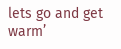lets go and get warm’